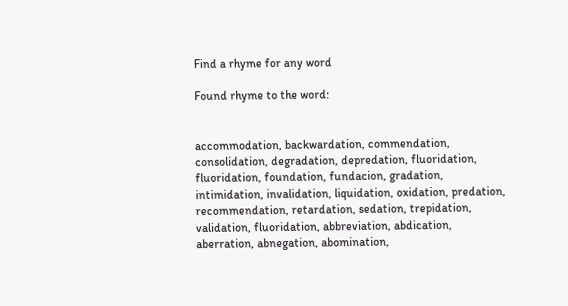Find a rhyme for any word

Found rhyme to the word:


accommodation, backwardation, commendation, consolidation, degradation, depredation, fluoridation, fluoridation, foundation, fundacion, gradation, intimidation, invalidation, liquidation, oxidation, predation, recommendation, retardation, sedation, trepidation, validation, fluoridation, abbreviation, abdication, aberration, abnegation, abomination,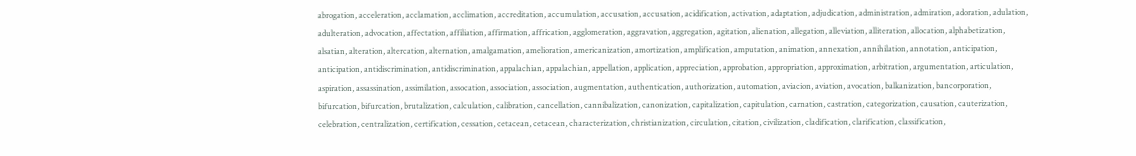abrogation, acceleration, acclamation, acclimation, accreditation, accumulation, accusation, accusation, acidification, activation, adaptation, adjudication, administration, admiration, adoration, adulation, adulteration, advocation, affectation, affiliation, affirmation, affrication, agglomeration, aggravation, aggregation, agitation, alienation, allegation, alleviation, alliteration, allocation, alphabetization, alsatian, alteration, altercation, alternation, amalgamation, amelioration, americanization, amortization, amplification, amputation, animation, annexation, annihilation, annotation, anticipation, anticipation, antidiscrimination, antidiscrimination, appalachian, appalachian, appellation, application, appreciation, approbation, appropriation, approximation, arbitration, argumentation, articulation, aspiration, assassination, assimilation, assocation, association, association, augmentation, authentication, authorization, automation, aviacion, aviation, avocation, balkanization, bancorporation, bifurcation, bifurcation, brutalization, calculation, calibration, cancellation, cannibalization, canonization, capitalization, capitulation, carnation, castration, categorization, causation, cauterization, celebration, centralization, certification, cessation, cetacean, cetacean, characterization, christianization, circulation, citation, civilization, cladification, clarification, classification,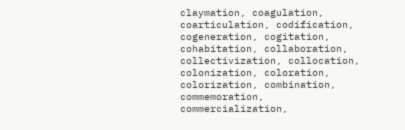claymation, coagulation, coarticulation, codification, cogeneration, cogitation, cohabitation, collaboration, collectivization, collocation, colonization, coloration, colorization, combination, commemoration, commercialization,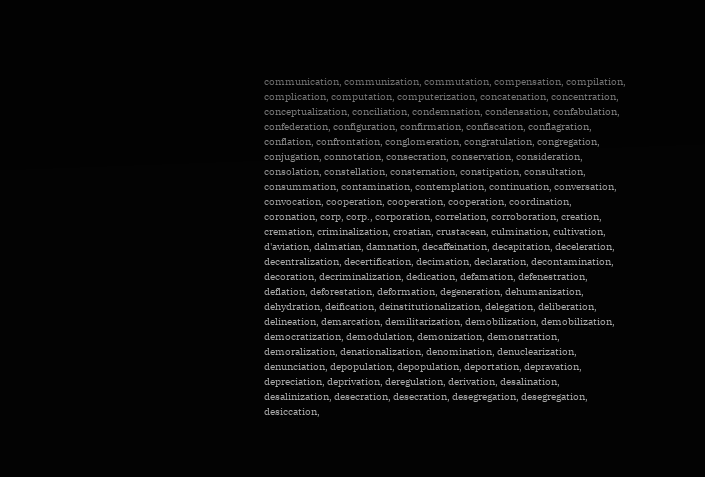communication, communization, commutation, compensation, compilation, complication, computation, computerization, concatenation, concentration, conceptualization, conciliation, condemnation, condensation, confabulation, confederation, configuration, confirmation, confiscation, conflagration, conflation, confrontation, conglomeration, congratulation, congregation, conjugation, connotation, consecration, conservation, consideration, consolation, constellation, consternation, constipation, consultation, consummation, contamination, contemplation, continuation, conversation, convocation, cooperation, cooperation, cooperation, coordination, coronation, corp, corp., corporation, correlation, corroboration, creation, cremation, criminalization, croatian, crustacean, culmination, cultivation, d'aviation, dalmatian, damnation, decaffeination, decapitation, deceleration, decentralization, decertification, decimation, declaration, decontamination, decoration, decriminalization, dedication, defamation, defenestration, deflation, deforestation, deformation, degeneration, dehumanization, dehydration, deification, deinstitutionalization, delegation, deliberation, delineation, demarcation, demilitarization, demobilization, demobilization, democratization, demodulation, demonization, demonstration, demoralization, denationalization, denomination, denuclearization, denunciation, depopulation, depopulation, deportation, depravation, depreciation, deprivation, deregulation, derivation, desalination, desalinization, desecration, desecration, desegregation, desegregation, desiccation,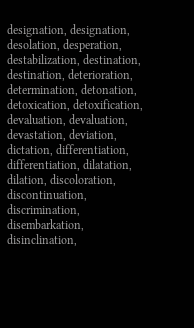designation, designation, desolation, desperation, destabilization, destination, destination, deterioration, determination, detonation, detoxication, detoxification, devaluation, devaluation, devastation, deviation, dictation, differentiation, differentiation, dilatation, dilation, discoloration, discontinuation, discrimination, disembarkation, disinclination,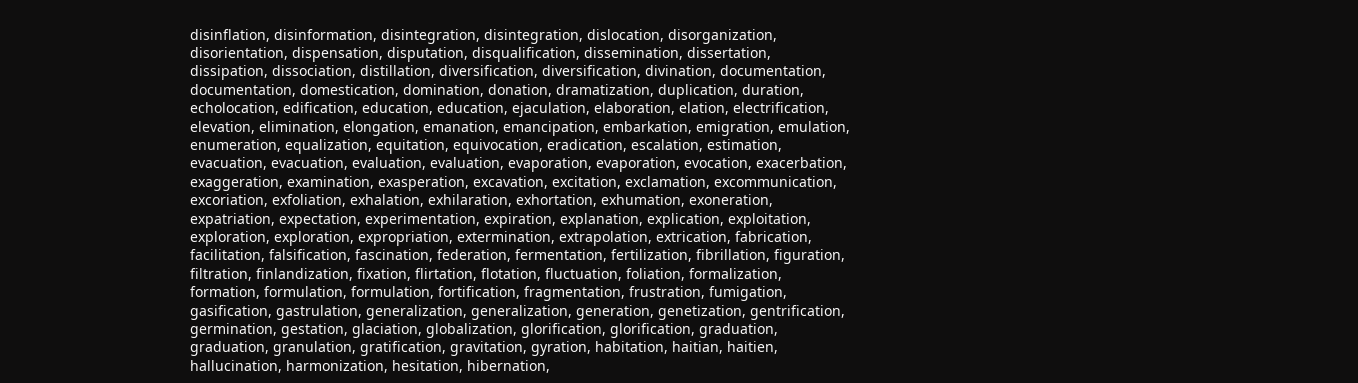disinflation, disinformation, disintegration, disintegration, dislocation, disorganization, disorientation, dispensation, disputation, disqualification, dissemination, dissertation, dissipation, dissociation, distillation, diversification, diversification, divination, documentation, documentation, domestication, domination, donation, dramatization, duplication, duration, echolocation, edification, education, education, ejaculation, elaboration, elation, electrification, elevation, elimination, elongation, emanation, emancipation, embarkation, emigration, emulation, enumeration, equalization, equitation, equivocation, eradication, escalation, estimation, evacuation, evacuation, evaluation, evaluation, evaporation, evaporation, evocation, exacerbation, exaggeration, examination, exasperation, excavation, excitation, exclamation, excommunication, excoriation, exfoliation, exhalation, exhilaration, exhortation, exhumation, exoneration, expatriation, expectation, experimentation, expiration, explanation, explication, exploitation, exploration, exploration, expropriation, extermination, extrapolation, extrication, fabrication, facilitation, falsification, fascination, federation, fermentation, fertilization, fibrillation, figuration, filtration, finlandization, fixation, flirtation, flotation, fluctuation, foliation, formalization, formation, formulation, formulation, fortification, fragmentation, frustration, fumigation, gasification, gastrulation, generalization, generalization, generation, genetization, gentrification, germination, gestation, glaciation, globalization, glorification, glorification, graduation, graduation, granulation, gratification, gravitation, gyration, habitation, haitian, haitien, hallucination, harmonization, hesitation, hibernation,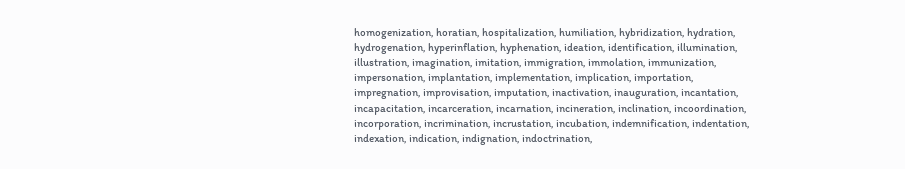homogenization, horatian, hospitalization, humiliation, hybridization, hydration, hydrogenation, hyperinflation, hyphenation, ideation, identification, illumination, illustration, imagination, imitation, immigration, immolation, immunization, impersonation, implantation, implementation, implication, importation, impregnation, improvisation, imputation, inactivation, inauguration, incantation, incapacitation, incarceration, incarnation, incineration, inclination, incoordination, incorporation, incrimination, incrustation, incubation, indemnification, indentation, indexation, indication, indignation, indoctrination,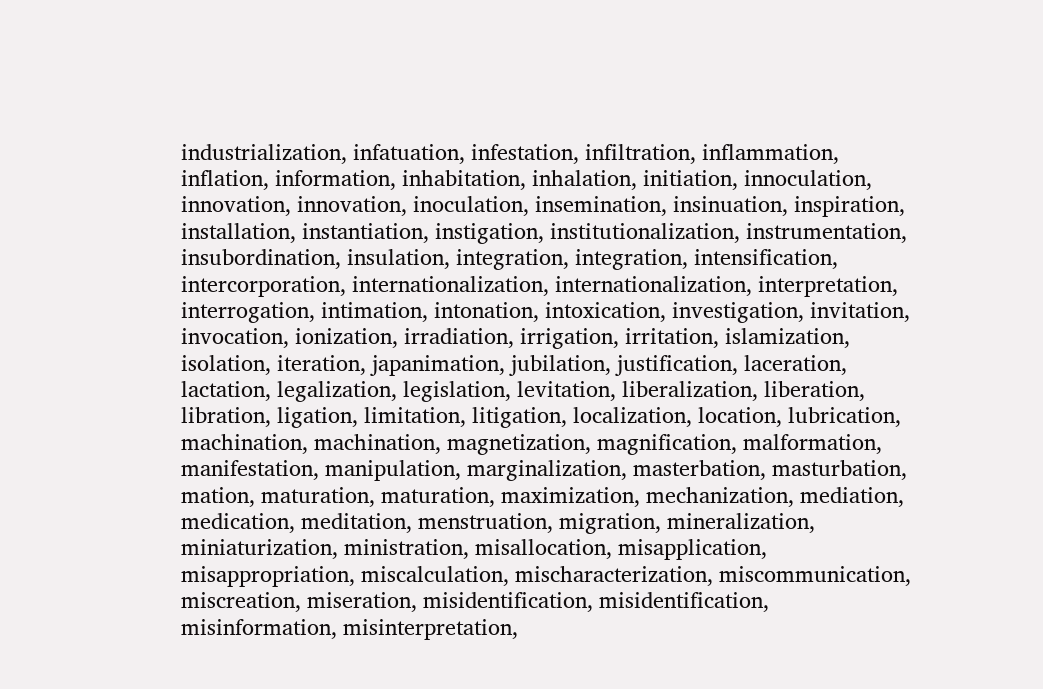industrialization, infatuation, infestation, infiltration, inflammation, inflation, information, inhabitation, inhalation, initiation, innoculation, innovation, innovation, inoculation, insemination, insinuation, inspiration, installation, instantiation, instigation, institutionalization, instrumentation, insubordination, insulation, integration, integration, intensification, intercorporation, internationalization, internationalization, interpretation, interrogation, intimation, intonation, intoxication, investigation, invitation, invocation, ionization, irradiation, irrigation, irritation, islamization, isolation, iteration, japanimation, jubilation, justification, laceration, lactation, legalization, legislation, levitation, liberalization, liberation, libration, ligation, limitation, litigation, localization, location, lubrication, machination, machination, magnetization, magnification, malformation, manifestation, manipulation, marginalization, masterbation, masturbation, mation, maturation, maturation, maximization, mechanization, mediation, medication, meditation, menstruation, migration, mineralization, miniaturization, ministration, misallocation, misapplication, misappropriation, miscalculation, mischaracterization, miscommunication, miscreation, miseration, misidentification, misidentification, misinformation, misinterpretation,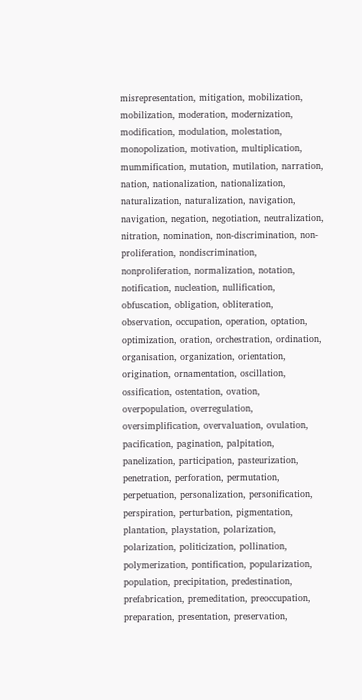misrepresentation, mitigation, mobilization, mobilization, moderation, modernization, modification, modulation, molestation, monopolization, motivation, multiplication, mummification, mutation, mutilation, narration, nation, nationalization, nationalization, naturalization, naturalization, navigation, navigation, negation, negotiation, neutralization, nitration, nomination, non-discrimination, non-proliferation, nondiscrimination, nonproliferation, normalization, notation, notification, nucleation, nullification, obfuscation, obligation, obliteration, observation, occupation, operation, optation, optimization, oration, orchestration, ordination, organisation, organization, orientation, origination, ornamentation, oscillation, ossification, ostentation, ovation, overpopulation, overregulation, oversimplification, overvaluation, ovulation, pacification, pagination, palpitation, panelization, participation, pasteurization, penetration, perforation, permutation, perpetuation, personalization, personification, perspiration, perturbation, pigmentation, plantation, playstation, polarization, polarization, politicization, pollination, polymerization, pontification, popularization, population, precipitation, predestination, prefabrication, premeditation, preoccupation, preparation, presentation, preservation,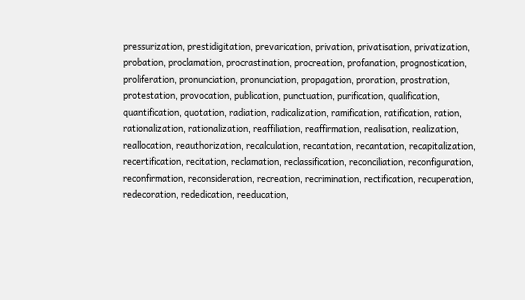pressurization, prestidigitation, prevarication, privation, privatisation, privatization, probation, proclamation, procrastination, procreation, profanation, prognostication, proliferation, pronunciation, pronunciation, propagation, proration, prostration, protestation, provocation, publication, punctuation, purification, qualification, quantification, quotation, radiation, radicalization, ramification, ratification, ration, rationalization, rationalization, reaffiliation, reaffirmation, realisation, realization, reallocation, reauthorization, recalculation, recantation, recantation, recapitalization, recertification, recitation, reclamation, reclassification, reconciliation, reconfiguration, reconfirmation, reconsideration, recreation, recrimination, rectification, recuperation, redecoration, rededication, reeducation,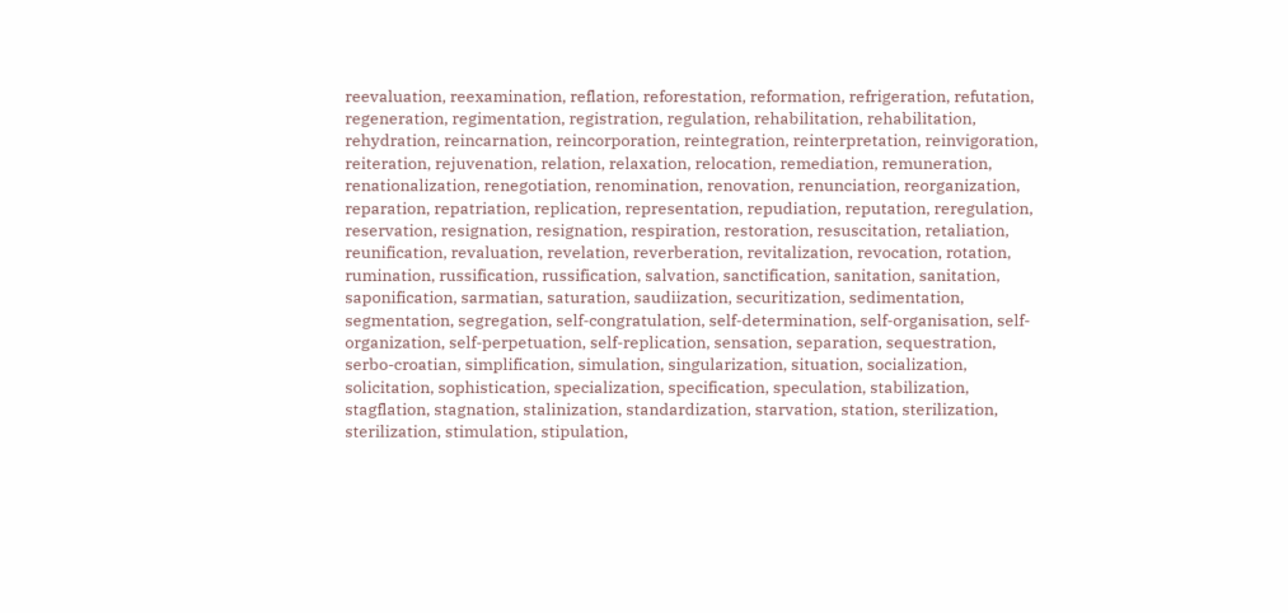reevaluation, reexamination, reflation, reforestation, reformation, refrigeration, refutation, regeneration, regimentation, registration, regulation, rehabilitation, rehabilitation, rehydration, reincarnation, reincorporation, reintegration, reinterpretation, reinvigoration, reiteration, rejuvenation, relation, relaxation, relocation, remediation, remuneration, renationalization, renegotiation, renomination, renovation, renunciation, reorganization, reparation, repatriation, replication, representation, repudiation, reputation, reregulation, reservation, resignation, resignation, respiration, restoration, resuscitation, retaliation, reunification, revaluation, revelation, reverberation, revitalization, revocation, rotation, rumination, russification, russification, salvation, sanctification, sanitation, sanitation, saponification, sarmatian, saturation, saudiization, securitization, sedimentation, segmentation, segregation, self-congratulation, self-determination, self-organisation, self-organization, self-perpetuation, self-replication, sensation, separation, sequestration, serbo-croatian, simplification, simulation, singularization, situation, socialization, solicitation, sophistication, specialization, specification, speculation, stabilization, stagflation, stagnation, stalinization, standardization, starvation, station, sterilization, sterilization, stimulation, stipulation,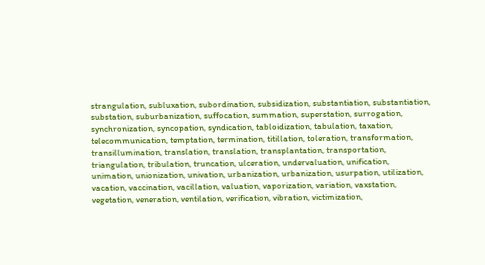strangulation, subluxation, subordination, subsidization, substantiation, substantiation, substation, suburbanization, suffocation, summation, superstation, surrogation, synchronization, syncopation, syndication, tabloidization, tabulation, taxation, telecommunication, temptation, termination, titillation, toleration, transformation, transillumination, translation, translation, transplantation, transportation, triangulation, tribulation, truncation, ulceration, undervaluation, unification, unimation, unionization, univation, urbanization, urbanization, usurpation, utilization, vacation, vaccination, vacillation, valuation, vaporization, variation, vaxstation, vegetation, veneration, ventilation, verification, vibration, victimization,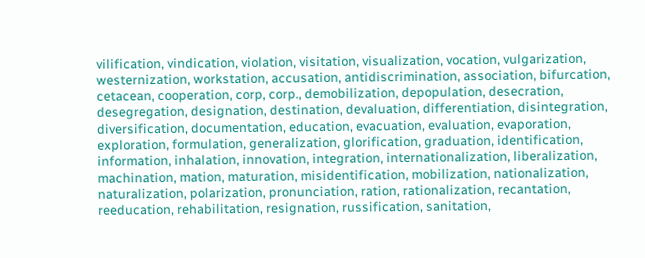vilification, vindication, violation, visitation, visualization, vocation, vulgarization, westernization, workstation, accusation, antidiscrimination, association, bifurcation, cetacean, cooperation, corp, corp., demobilization, depopulation, desecration, desegregation, designation, destination, devaluation, differentiation, disintegration, diversification, documentation, education, evacuation, evaluation, evaporation, exploration, formulation, generalization, glorification, graduation, identification, information, inhalation, innovation, integration, internationalization, liberalization, machination, mation, maturation, misidentification, mobilization, nationalization, naturalization, polarization, pronunciation, ration, rationalization, recantation, reeducation, rehabilitation, resignation, russification, sanitation,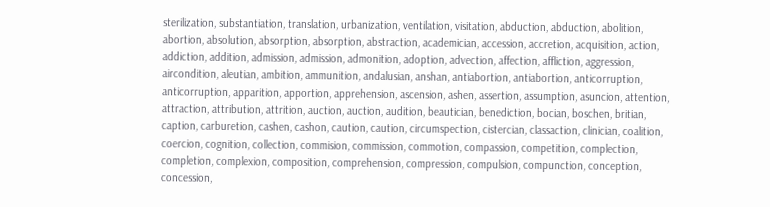sterilization, substantiation, translation, urbanization, ventilation, visitation, abduction, abduction, abolition, abortion, absolution, absorption, absorption, abstraction, academician, accession, accretion, acquisition, action, addiction, addition, admission, admission, admonition, adoption, advection, affection, affliction, aggression, aircondition, aleutian, ambition, ammunition, andalusian, anshan, antiabortion, antiabortion, anticorruption, anticorruption, apparition, apportion, apprehension, ascension, ashen, assertion, assumption, asuncion, attention, attraction, attribution, attrition, auction, auction, audition, beautician, benediction, bocian, boschen, britian, caption, carburetion, cashen, cashon, caution, caution, circumspection, cistercian, classaction, clinician, coalition, coercion, cognition, collection, commision, commission, commotion, compassion, competition, complection, completion, complexion, composition, comprehension, compression, compulsion, compunction, conception, concession,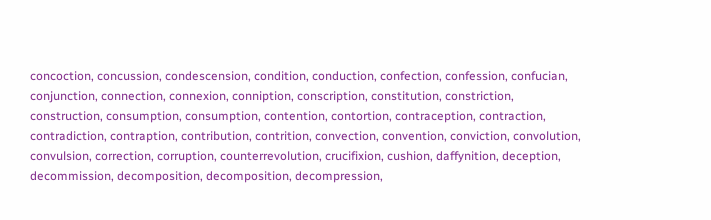concoction, concussion, condescension, condition, conduction, confection, confession, confucian, conjunction, connection, connexion, conniption, conscription, constitution, constriction, construction, consumption, consumption, contention, contortion, contraception, contraction, contradiction, contraption, contribution, contrition, convection, convention, conviction, convolution, convulsion, correction, corruption, counterrevolution, crucifixion, cushion, daffynition, deception, decommission, decomposition, decomposition, decompression,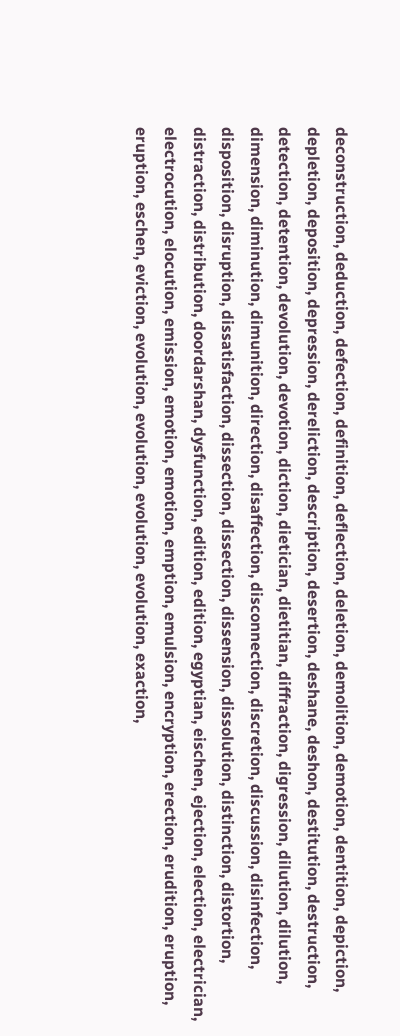deconstruction, deduction, defection, definition, deflection, deletion, demolition, demotion, dentition, depiction, depletion, deposition, depression, dereliction, description, desertion, deshane, deshon, destitution, destruction, detection, detention, devolution, devotion, diction, dietician, dietitian, diffraction, digression, dilution, dilution, dimension, diminution, dimunition, direction, disaffection, disconnection, discretion, discussion, disinfection, disposition, disruption, dissatisfaction, dissection, dissection, dissension, dissolution, distinction, distortion, distraction, distribution, doordarshan, dysfunction, edition, edition, egyptian, eischen, ejection, election, electrician, electrocution, elocution, emission, emotion, emotion, emption, emulsion, encryption, erection, erudition, eruption, eruption, eschen, eviction, evolution, evolution, evolution, evolution, exaction,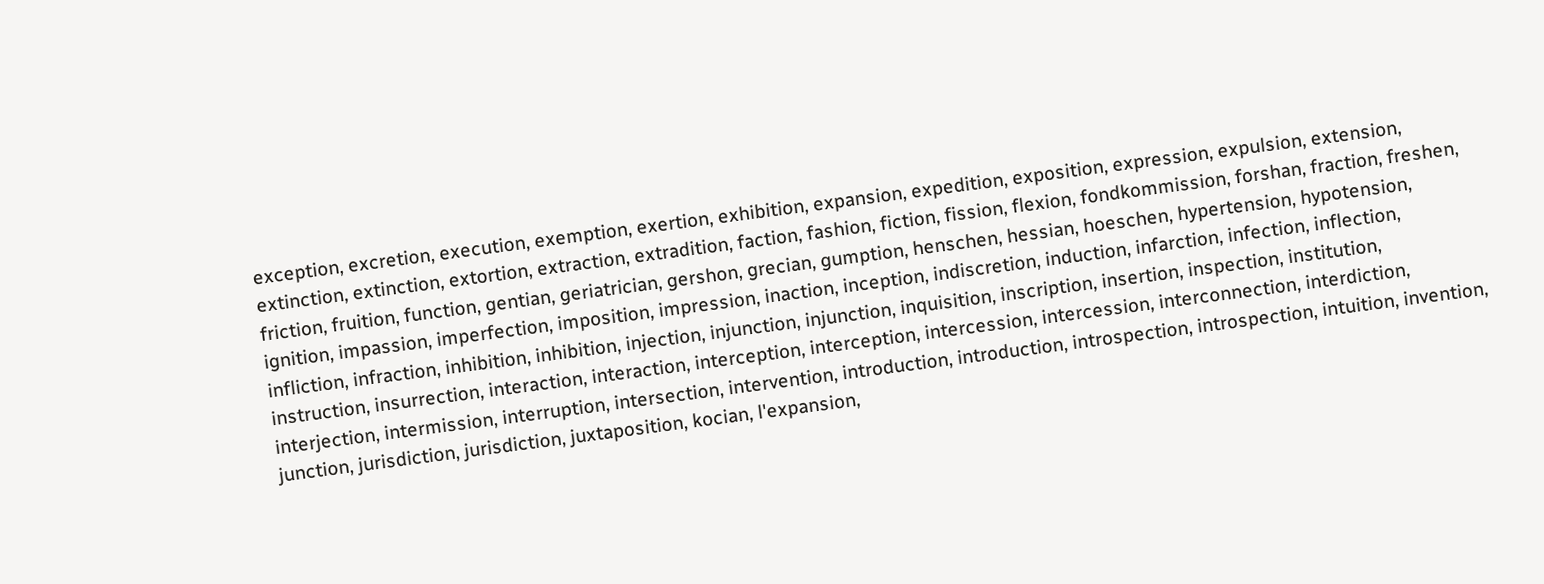exception, excretion, execution, exemption, exertion, exhibition, expansion, expedition, exposition, expression, expulsion, extension, extinction, extinction, extortion, extraction, extradition, faction, fashion, fiction, fission, flexion, fondkommission, forshan, fraction, freshen, friction, fruition, function, gentian, geriatrician, gershon, grecian, gumption, henschen, hessian, hoeschen, hypertension, hypotension, ignition, impassion, imperfection, imposition, impression, inaction, inception, indiscretion, induction, infarction, infection, inflection, infliction, infraction, inhibition, inhibition, injection, injunction, injunction, inquisition, inscription, insertion, inspection, institution, instruction, insurrection, interaction, interaction, interception, interception, intercession, intercession, interconnection, interdiction, interjection, intermission, interruption, intersection, intervention, introduction, introduction, introspection, introspection, intuition, invention, junction, jurisdiction, jurisdiction, juxtaposition, kocian, l'expansion,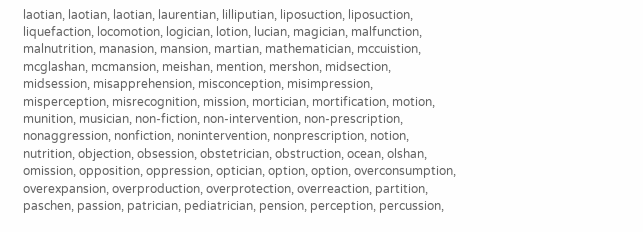laotian, laotian, laotian, laurentian, lilliputian, liposuction, liposuction, liquefaction, locomotion, logician, lotion, lucian, magician, malfunction, malnutrition, manasion, mansion, martian, mathematician, mccuistion, mcglashan, mcmansion, meishan, mention, mershon, midsection, midsession, misapprehension, misconception, misimpression, misperception, misrecognition, mission, mortician, mortification, motion, munition, musician, non-fiction, non-intervention, non-prescription, nonaggression, nonfiction, nonintervention, nonprescription, notion, nutrition, objection, obsession, obstetrician, obstruction, ocean, olshan, omission, opposition, oppression, optician, option, option, overconsumption, overexpansion, overproduction, overprotection, overreaction, partition, paschen, passion, patrician, pediatrician, pension, perception, percussion,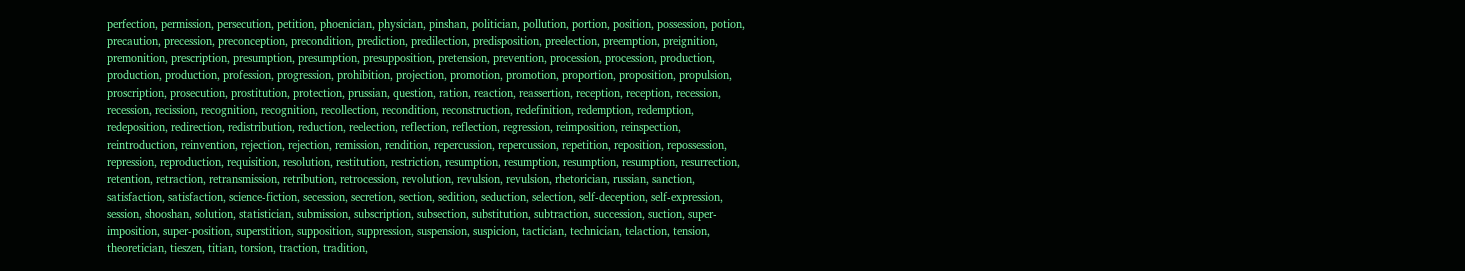perfection, permission, persecution, petition, phoenician, physician, pinshan, politician, pollution, portion, position, possession, potion, precaution, precession, preconception, precondition, prediction, predilection, predisposition, preelection, preemption, preignition, premonition, prescription, presumption, presumption, presupposition, pretension, prevention, procession, procession, production, production, production, profession, progression, prohibition, projection, promotion, promotion, proportion, proposition, propulsion, proscription, prosecution, prostitution, protection, prussian, question, ration, reaction, reassertion, reception, reception, recession, recession, recission, recognition, recognition, recollection, recondition, reconstruction, redefinition, redemption, redemption, redeposition, redirection, redistribution, reduction, reelection, reflection, reflection, regression, reimposition, reinspection, reintroduction, reinvention, rejection, rejection, remission, rendition, repercussion, repercussion, repetition, reposition, repossession, repression, reproduction, requisition, resolution, restitution, restriction, resumption, resumption, resumption, resumption, resurrection, retention, retraction, retransmission, retribution, retrocession, revolution, revulsion, revulsion, rhetorician, russian, sanction, satisfaction, satisfaction, science-fiction, secession, secretion, section, sedition, seduction, selection, self-deception, self-expression, session, shooshan, solution, statistician, submission, subscription, subsection, substitution, subtraction, succession, suction, super-imposition, super-position, superstition, supposition, suppression, suspension, suspicion, tactician, technician, telaction, tension, theoretician, tieszen, titian, torsion, traction, tradition,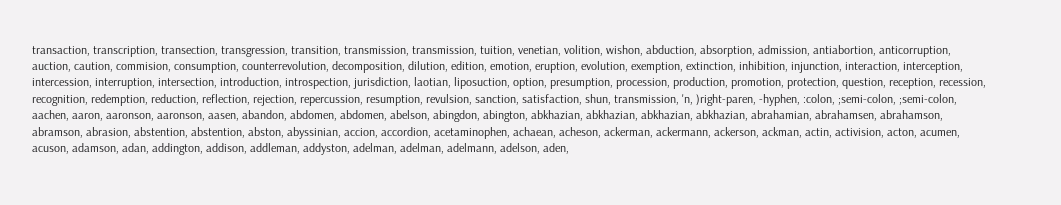transaction, transcription, transection, transgression, transition, transmission, transmission, tuition, venetian, volition, wishon, abduction, absorption, admission, antiabortion, anticorruption, auction, caution, commision, consumption, counterrevolution, decomposition, dilution, edition, emotion, eruption, evolution, exemption, extinction, inhibition, injunction, interaction, interception, intercession, interruption, intersection, introduction, introspection, jurisdiction, laotian, liposuction, option, presumption, procession, production, promotion, protection, question, reception, recession, recognition, redemption, reduction, reflection, rejection, repercussion, resumption, revulsion, sanction, satisfaction, shun, transmission, 'n, )right-paren, -hyphen, :colon, ;semi-colon, ;semi-colon, aachen, aaron, aaronson, aaronson, aasen, abandon, abdomen, abdomen, abelson, abingdon, abington, abkhazian, abkhazian, abkhazian, abkhazian, abrahamian, abrahamsen, abrahamson, abramson, abrasion, abstention, abstention, abston, abyssinian, accion, accordion, acetaminophen, achaean, acheson, ackerman, ackermann, ackerson, ackman, actin, activision, acton, acumen, acuson, adamson, adan, addington, addison, addleman, addyston, adelman, adelman, adelmann, adelson, aden,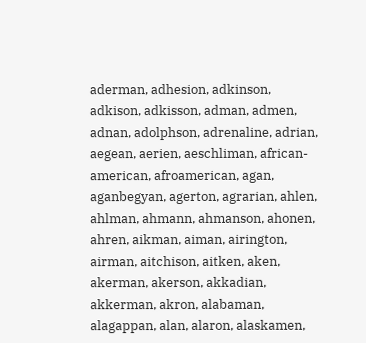aderman, adhesion, adkinson, adkison, adkisson, adman, admen, adnan, adolphson, adrenaline, adrian, aegean, aerien, aeschliman, african-american, afroamerican, agan, aganbegyan, agerton, agrarian, ahlen, ahlman, ahmann, ahmanson, ahonen, ahren, aikman, aiman, airington, airman, aitchison, aitken, aken, akerman, akerson, akkadian, akkerman, akron, alabaman, alagappan, alan, alaron, alaskamen,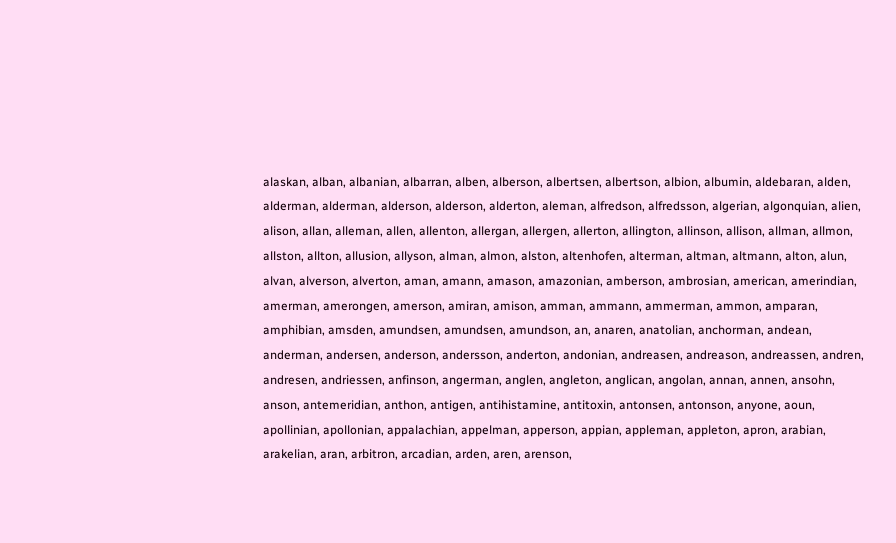alaskan, alban, albanian, albarran, alben, alberson, albertsen, albertson, albion, albumin, aldebaran, alden, alderman, alderman, alderson, alderson, alderton, aleman, alfredson, alfredsson, algerian, algonquian, alien, alison, allan, alleman, allen, allenton, allergan, allergen, allerton, allington, allinson, allison, allman, allmon, allston, allton, allusion, allyson, alman, almon, alston, altenhofen, alterman, altman, altmann, alton, alun, alvan, alverson, alverton, aman, amann, amason, amazonian, amberson, ambrosian, american, amerindian, amerman, amerongen, amerson, amiran, amison, amman, ammann, ammerman, ammon, amparan, amphibian, amsden, amundsen, amundsen, amundson, an, anaren, anatolian, anchorman, andean, anderman, andersen, anderson, andersson, anderton, andonian, andreasen, andreason, andreassen, andren, andresen, andriessen, anfinson, angerman, anglen, angleton, anglican, angolan, annan, annen, ansohn, anson, antemeridian, anthon, antigen, antihistamine, antitoxin, antonsen, antonson, anyone, aoun, apollinian, apollonian, appalachian, appelman, apperson, appian, appleman, appleton, apron, arabian, arakelian, aran, arbitron, arcadian, arden, aren, arenson,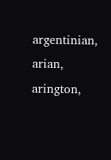argentinian, arian, arington,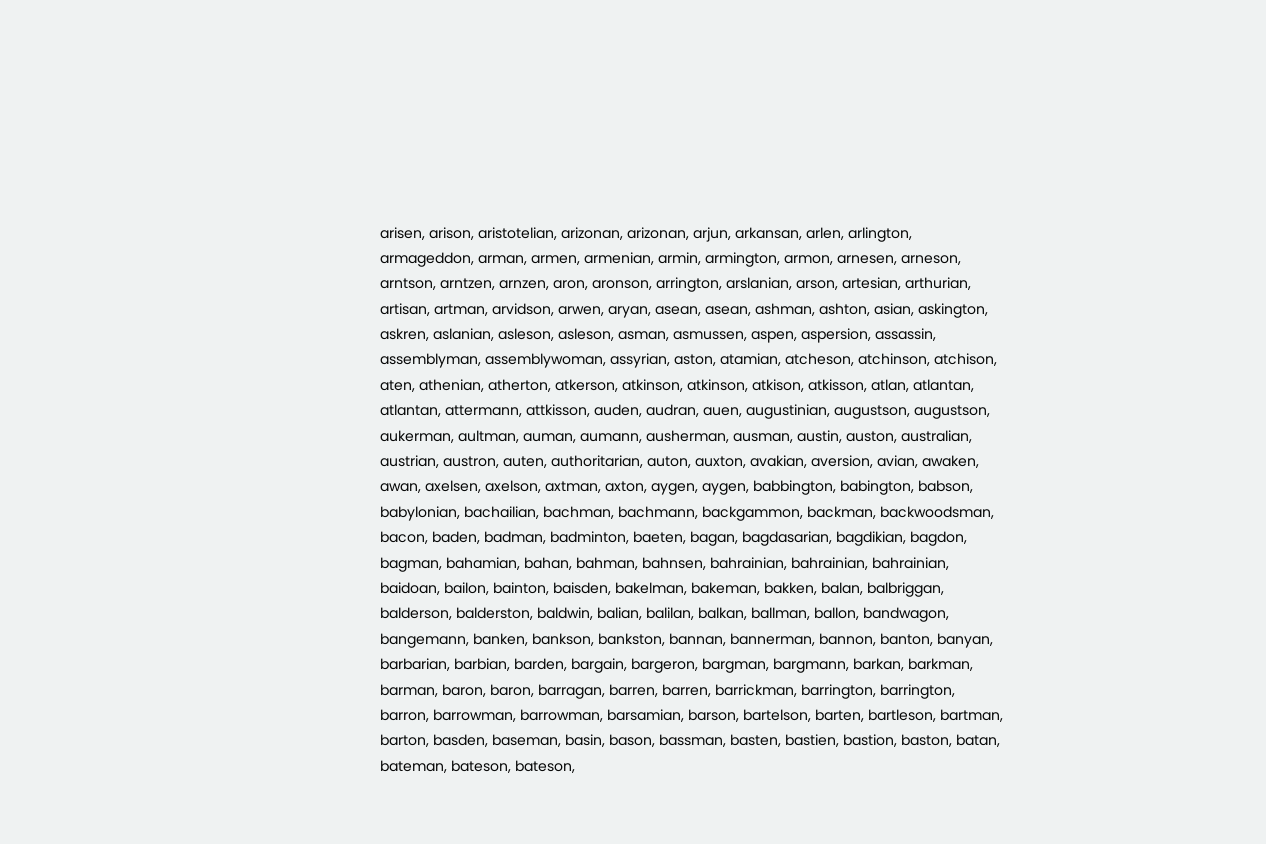arisen, arison, aristotelian, arizonan, arizonan, arjun, arkansan, arlen, arlington, armageddon, arman, armen, armenian, armin, armington, armon, arnesen, arneson, arntson, arntzen, arnzen, aron, aronson, arrington, arslanian, arson, artesian, arthurian, artisan, artman, arvidson, arwen, aryan, asean, asean, ashman, ashton, asian, askington, askren, aslanian, asleson, asleson, asman, asmussen, aspen, aspersion, assassin, assemblyman, assemblywoman, assyrian, aston, atamian, atcheson, atchinson, atchison, aten, athenian, atherton, atkerson, atkinson, atkinson, atkison, atkisson, atlan, atlantan, atlantan, attermann, attkisson, auden, audran, auen, augustinian, augustson, augustson, aukerman, aultman, auman, aumann, ausherman, ausman, austin, auston, australian, austrian, austron, auten, authoritarian, auton, auxton, avakian, aversion, avian, awaken, awan, axelsen, axelson, axtman, axton, aygen, aygen, babbington, babington, babson, babylonian, bachailian, bachman, bachmann, backgammon, backman, backwoodsman, bacon, baden, badman, badminton, baeten, bagan, bagdasarian, bagdikian, bagdon, bagman, bahamian, bahan, bahman, bahnsen, bahrainian, bahrainian, bahrainian, baidoan, bailon, bainton, baisden, bakelman, bakeman, bakken, balan, balbriggan, balderson, balderston, baldwin, balian, balilan, balkan, ballman, ballon, bandwagon, bangemann, banken, bankson, bankston, bannan, bannerman, bannon, banton, banyan, barbarian, barbian, barden, bargain, bargeron, bargman, bargmann, barkan, barkman, barman, baron, baron, barragan, barren, barren, barrickman, barrington, barrington, barron, barrowman, barrowman, barsamian, barson, bartelson, barten, bartleson, bartman, barton, basden, baseman, basin, bason, bassman, basten, bastien, bastion, baston, batan, bateman, bateson, bateson,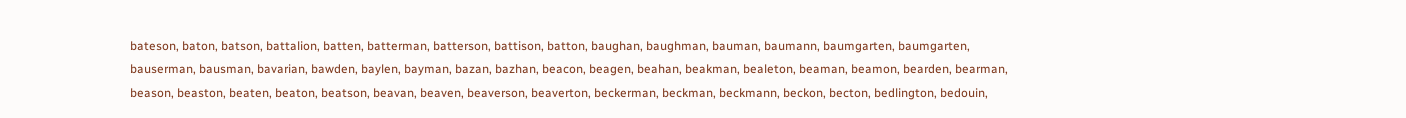bateson, baton, batson, battalion, batten, batterman, batterson, battison, batton, baughan, baughman, bauman, baumann, baumgarten, baumgarten, bauserman, bausman, bavarian, bawden, baylen, bayman, bazan, bazhan, beacon, beagen, beahan, beakman, bealeton, beaman, beamon, bearden, bearman, beason, beaston, beaten, beaton, beatson, beavan, beaven, beaverson, beaverton, beckerman, beckman, beckmann, beckon, becton, bedlington, bedouin,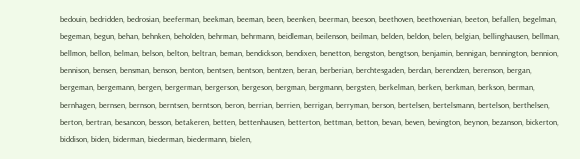bedouin, bedridden, bedrosian, beeferman, beekman, beeman, been, beenken, beerman, beeson, beethoven, beethovenian, beeton, befallen, begelman, begeman, begun, behan, behnken, beholden, behrman, behrmann, beidleman, beilenson, beilman, belden, beldon, belen, belgian, bellinghausen, bellman, bellmon, bellon, belman, belson, belton, beltran, beman, bendickson, bendixen, benetton, bengston, bengtson, benjamin, bennigan, bennington, bennion, bennison, bensen, bensman, benson, benton, bentsen, bentson, bentzen, beran, berberian, berchtesgaden, berdan, berendzen, berenson, bergan, bergeman, bergemann, bergen, bergerman, bergerson, bergeson, bergman, bergmann, bergsten, berkelman, berken, berkman, berkson, berman, bernhagen, bernsen, bernson, berntsen, berntson, beron, berrian, berrien, berrigan, berryman, berson, bertelsen, bertelsmann, bertelson, berthelsen, berton, bertran, besancon, besson, betakeren, betten, bettenhausen, betterton, bettman, betton, bevan, beven, bevington, beynon, bezanson, bickerton, biddison, biden, biderman, biederman, biedermann, bielen,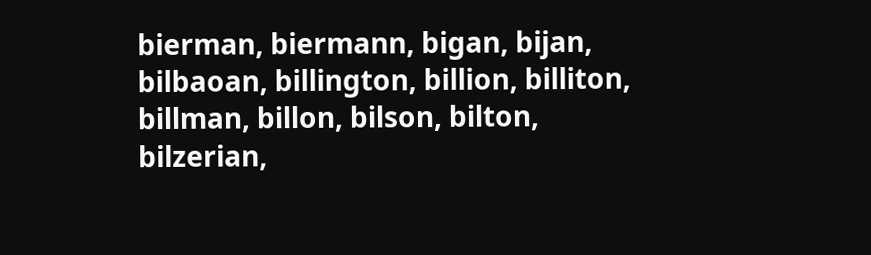bierman, biermann, bigan, bijan, bilbaoan, billington, billion, billiton, billman, billon, bilson, bilton, bilzerian,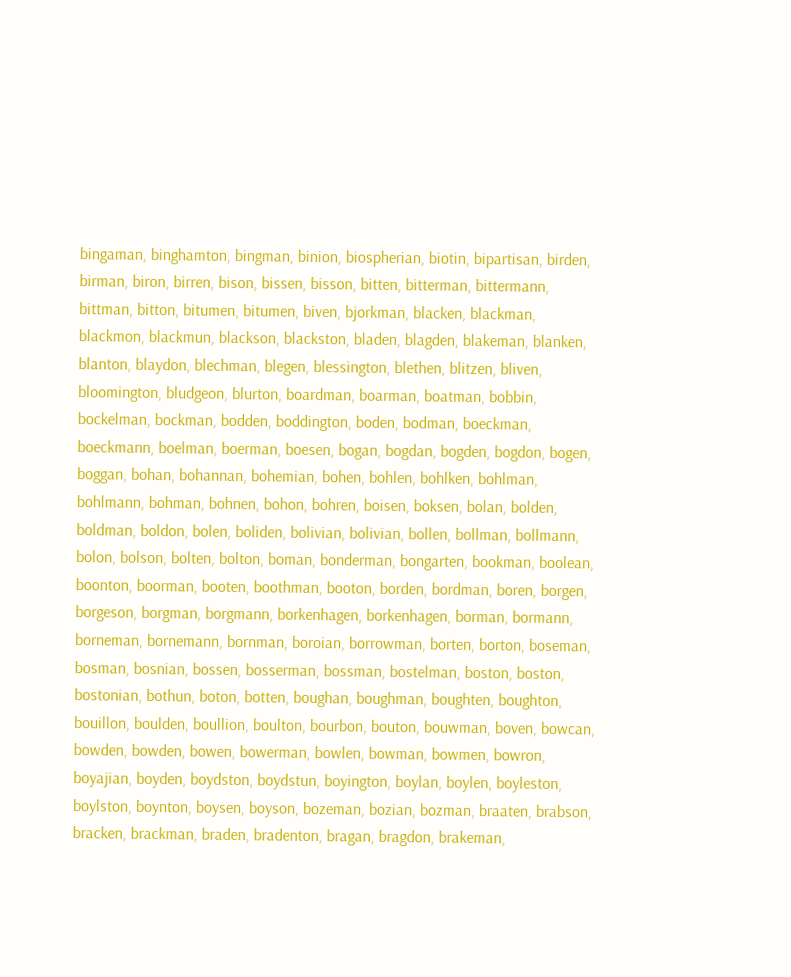bingaman, binghamton, bingman, binion, biospherian, biotin, bipartisan, birden, birman, biron, birren, bison, bissen, bisson, bitten, bitterman, bittermann, bittman, bitton, bitumen, bitumen, biven, bjorkman, blacken, blackman, blackmon, blackmun, blackson, blackston, bladen, blagden, blakeman, blanken, blanton, blaydon, blechman, blegen, blessington, blethen, blitzen, bliven, bloomington, bludgeon, blurton, boardman, boarman, boatman, bobbin, bockelman, bockman, bodden, boddington, boden, bodman, boeckman, boeckmann, boelman, boerman, boesen, bogan, bogdan, bogden, bogdon, bogen, boggan, bohan, bohannan, bohemian, bohen, bohlen, bohlken, bohlman, bohlmann, bohman, bohnen, bohon, bohren, boisen, boksen, bolan, bolden, boldman, boldon, bolen, boliden, bolivian, bolivian, bollen, bollman, bollmann, bolon, bolson, bolten, bolton, boman, bonderman, bongarten, bookman, boolean, boonton, boorman, booten, boothman, booton, borden, bordman, boren, borgen, borgeson, borgman, borgmann, borkenhagen, borkenhagen, borman, bormann, borneman, bornemann, bornman, boroian, borrowman, borten, borton, boseman, bosman, bosnian, bossen, bosserman, bossman, bostelman, boston, boston, bostonian, bothun, boton, botten, boughan, boughman, boughten, boughton, bouillon, boulden, boullion, boulton, bourbon, bouton, bouwman, boven, bowcan, bowden, bowden, bowen, bowerman, bowlen, bowman, bowmen, bowron, boyajian, boyden, boydston, boydstun, boyington, boylan, boylen, boyleston, boylston, boynton, boysen, boyson, bozeman, bozian, bozman, braaten, brabson, bracken, brackman, braden, bradenton, bragan, bragdon, brakeman,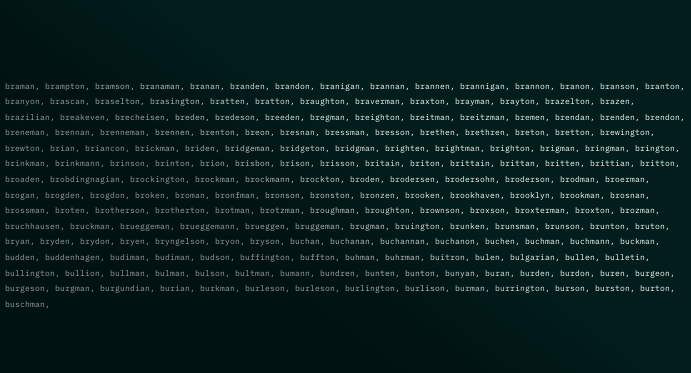braman, brampton, bramson, branaman, branan, branden, brandon, branigan, brannan, brannen, brannigan, brannon, branon, branson, branton, branyon, brascan, braselton, brasington, bratten, bratton, braughton, braverman, braxton, brayman, brayton, brazelton, brazen, brazilian, breakeven, brecheisen, breden, bredeson, breeden, bregman, breighton, breitman, breitzman, bremen, brendan, brenden, brendon, breneman, brennan, brenneman, brennen, brenton, breon, bresnan, bressman, bresson, brethen, brethren, breton, bretton, brewington, brewton, brian, briancon, brickman, briden, bridgeman, bridgeton, bridgman, brighten, brightman, brighton, brigman, bringman, brington, brinkman, brinkmann, brinson, brinton, brion, brisbon, brison, brisson, britain, briton, brittain, brittan, britten, brittian, britton, broaden, brobdingnagian, brockington, brockman, brockmann, brockton, broden, brodersen, brodersohn, broderson, brodman, broerman, brogan, brogden, brogdon, broken, broman, bronfman, bronson, bronston, bronzen, brooken, brookhaven, brooklyn, brookman, brosnan, brossman, broten, brotherson, brotherton, brotman, brotzman, broughman, broughton, brownson, broxson, broxterman, broxton, brozman, bruchhausen, bruckman, brueggeman, brueggemann, brueggen, bruggeman, brugman, bruington, brunken, brunsman, brunson, brunton, bruton, bryan, bryden, brydon, bryen, bryngelson, bryon, bryson, buchan, buchanan, buchannan, buchanon, buchen, buchman, buchmann, buckman, budden, buddenhagen, budiman, budiman, budson, buffington, buffton, buhman, buhrman, buitron, bulen, bulgarian, bullen, bulletin, bullington, bullion, bullman, bulman, bulson, bultman, bumann, bundren, bunten, bunton, bunyan, buran, burden, burdon, buren, burgeon, burgeson, burgman, burgundian, burian, burkman, burleson, burleson, burlington, burlison, burman, burrington, burson, burston, burton, buschman,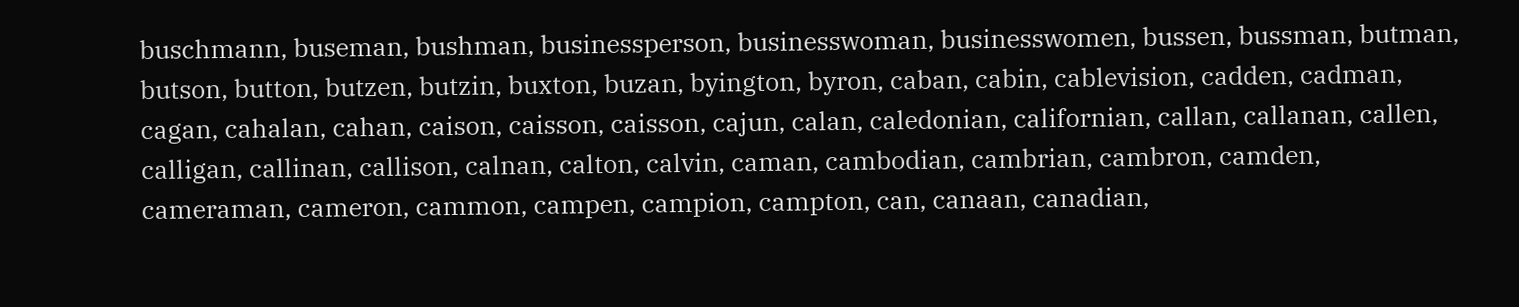buschmann, buseman, bushman, businessperson, businesswoman, businesswomen, bussen, bussman, butman, butson, button, butzen, butzin, buxton, buzan, byington, byron, caban, cabin, cablevision, cadden, cadman, cagan, cahalan, cahan, caison, caisson, caisson, cajun, calan, caledonian, californian, callan, callanan, callen, calligan, callinan, callison, calnan, calton, calvin, caman, cambodian, cambrian, cambron, camden, cameraman, cameron, cammon, campen, campion, campton, can, canaan, canadian,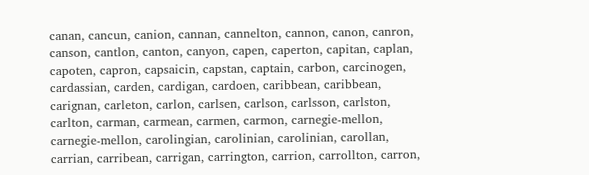canan, cancun, canion, cannan, cannelton, cannon, canon, canron, canson, cantlon, canton, canyon, capen, caperton, capitan, caplan, capoten, capron, capsaicin, capstan, captain, carbon, carcinogen, cardassian, carden, cardigan, cardoen, caribbean, caribbean, carignan, carleton, carlon, carlsen, carlson, carlsson, carlston, carlton, carman, carmean, carmen, carmon, carnegie-mellon, carnegie-mellon, carolingian, carolinian, carolinian, carollan, carrian, carribean, carrigan, carrington, carrion, carrollton, carron,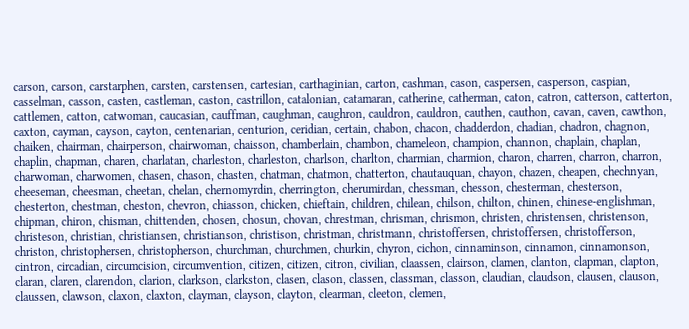carson, carson, carstarphen, carsten, carstensen, cartesian, carthaginian, carton, cashman, cason, caspersen, casperson, caspian, casselman, casson, casten, castleman, caston, castrillon, catalonian, catamaran, catherine, catherman, caton, catron, catterson, catterton, cattlemen, catton, catwoman, caucasian, cauffman, caughman, caughron, cauldron, cauldron, cauthen, cauthon, cavan, caven, cawthon, caxton, cayman, cayson, cayton, centenarian, centurion, ceridian, certain, chabon, chacon, chadderdon, chadian, chadron, chagnon, chaiken, chairman, chairperson, chairwoman, chaisson, chamberlain, chambon, chameleon, champion, channon, chaplain, chaplan, chaplin, chapman, charen, charlatan, charleston, charleston, charlson, charlton, charmian, charmion, charon, charren, charron, charron, charwoman, charwomen, chasen, chason, chasten, chatman, chatmon, chatterton, chautauquan, chayon, chazen, cheapen, chechnyan, cheeseman, cheesman, cheetan, chelan, chernomyrdin, cherrington, cherumirdan, chessman, chesson, chesterman, chesterson, chesterton, chestman, cheston, chevron, chiasson, chicken, chieftain, children, chilean, chilson, chilton, chinen, chinese-englishman, chipman, chiron, chisman, chittenden, chosen, chosun, chovan, chrestman, chrisman, chrismon, christen, christensen, christenson, christeson, christian, christiansen, christianson, christison, christman, christmann, christoffersen, christoffersen, christofferson, christon, christophersen, christopherson, churchman, churchmen, churkin, chyron, cichon, cinnaminson, cinnamon, cinnamonson, cintron, circadian, circumcision, circumvention, citizen, citizen, citron, civilian, claassen, clairson, clamen, clanton, clapman, clapton, claran, claren, clarendon, clarion, clarkson, clarkston, clasen, clason, classen, classman, classon, claudian, claudson, clausen, clauson, claussen, clawson, claxon, claxton, clayman, clayson, clayton, clearman, cleeton, clemen,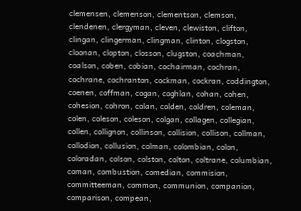clemensen, clemenson, clementson, clemson, clendenen, clergyman, cleven, clewiston, clifton, clingan, clingerman, clingman, clinton, clogston, cloonan, clopton, closson, clugston, coachman, coalson, coben, cobian, cochairman, cochran, cochrane, cochranton, cockman, cockran, coddington, coenen, coffman, cogan, coghlan, cohan, cohen, cohesion, cohron, colan, colden, coldren, coleman, colen, coleson, coleson, colgan, collagen, collegian, collen, collignon, collinson, collision, collison, collman, collodion, collusion, colman, colombian, colon, coloradan, colson, colston, colton, coltrane, columbian, coman, combustion, comedian, commision, committeeman, common, communion, companion, comparison, compean,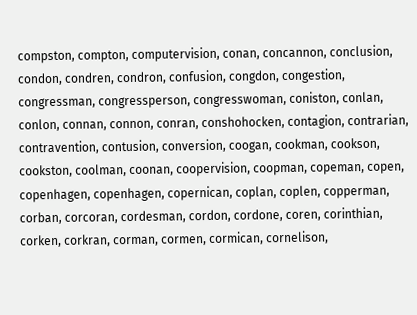compston, compton, computervision, conan, concannon, conclusion, condon, condren, condron, confusion, congdon, congestion, congressman, congressperson, congresswoman, coniston, conlan, conlon, connan, connon, conran, conshohocken, contagion, contrarian, contravention, contusion, conversion, coogan, cookman, cookson, cookston, coolman, coonan, coopervision, coopman, copeman, copen, copenhagen, copenhagen, copernican, coplan, coplen, copperman, corban, corcoran, cordesman, cordon, cordone, coren, corinthian, corken, corkran, corman, cormen, cormican, cornelison,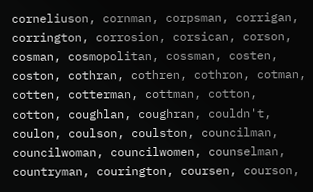corneliuson, cornman, corpsman, corrigan, corrington, corrosion, corsican, corson, cosman, cosmopolitan, cossman, costen, coston, cothran, cothren, cothron, cotman, cotten, cotterman, cottman, cotton, cotton, coughlan, coughran, couldn't, coulon, coulson, coulston, councilman, councilwoman, councilwomen, counselman, countryman, courington, coursen, courson,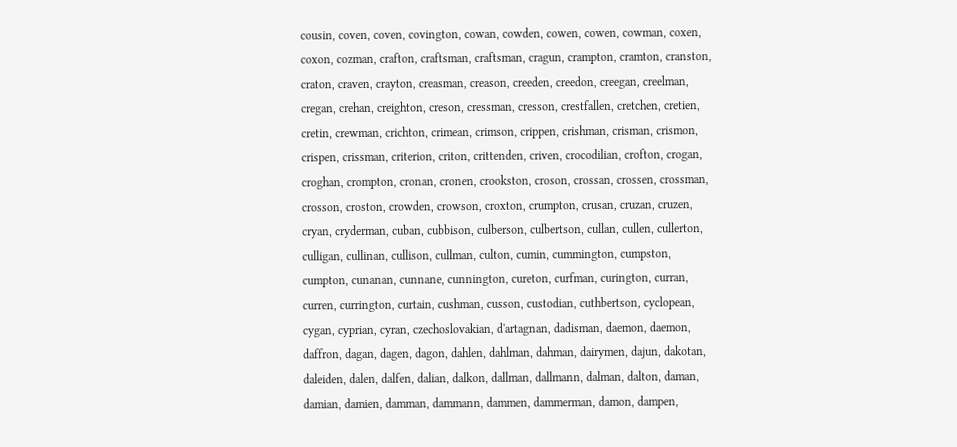cousin, coven, coven, covington, cowan, cowden, cowen, cowen, cowman, coxen, coxon, cozman, crafton, craftsman, craftsman, cragun, crampton, cramton, cranston, craton, craven, crayton, creasman, creason, creeden, creedon, creegan, creelman, cregan, crehan, creighton, creson, cressman, cresson, crestfallen, cretchen, cretien, cretin, crewman, crichton, crimean, crimson, crippen, crishman, crisman, crismon, crispen, crissman, criterion, criton, crittenden, criven, crocodilian, crofton, crogan, croghan, crompton, cronan, cronen, crookston, croson, crossan, crossen, crossman, crosson, croston, crowden, crowson, croxton, crumpton, crusan, cruzan, cruzen, cryan, cryderman, cuban, cubbison, culberson, culbertson, cullan, cullen, cullerton, culligan, cullinan, cullison, cullman, culton, cumin, cummington, cumpston, cumpton, cunanan, cunnane, cunnington, cureton, curfman, curington, curran, curren, currington, curtain, cushman, cusson, custodian, cuthbertson, cyclopean, cygan, cyprian, cyran, czechoslovakian, d'artagnan, dadisman, daemon, daemon, daffron, dagan, dagen, dagon, dahlen, dahlman, dahman, dairymen, dajun, dakotan, daleiden, dalen, dalfen, dalian, dalkon, dallman, dallmann, dalman, dalton, daman, damian, damien, damman, dammann, dammen, dammerman, damon, dampen,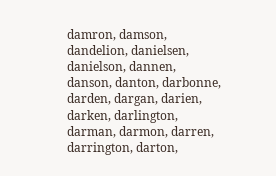damron, damson, dandelion, danielsen, danielson, dannen, danson, danton, darbonne, darden, dargan, darien, darken, darlington, darman, darmon, darren, darrington, darton,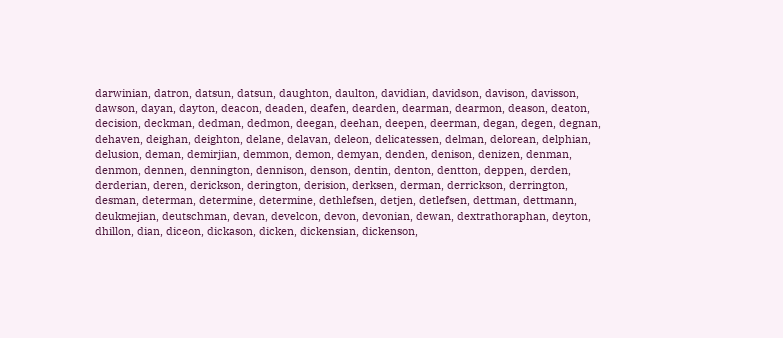darwinian, datron, datsun, datsun, daughton, daulton, davidian, davidson, davison, davisson, dawson, dayan, dayton, deacon, deaden, deafen, dearden, dearman, dearmon, deason, deaton, decision, deckman, dedman, dedmon, deegan, deehan, deepen, deerman, degan, degen, degnan, dehaven, deighan, deighton, delane, delavan, deleon, delicatessen, delman, delorean, delphian, delusion, deman, demirjian, demmon, demon, demyan, denden, denison, denizen, denman, denmon, dennen, dennington, dennison, denson, dentin, denton, dentton, deppen, derden, derderian, deren, derickson, derington, derision, derksen, derman, derrickson, derrington, desman, determan, determine, determine, dethlefsen, detjen, detlefsen, dettman, dettmann, deukmejian, deutschman, devan, develcon, devon, devonian, dewan, dextrathoraphan, deyton, dhillon, dian, diceon, dickason, dicken, dickensian, dickenson,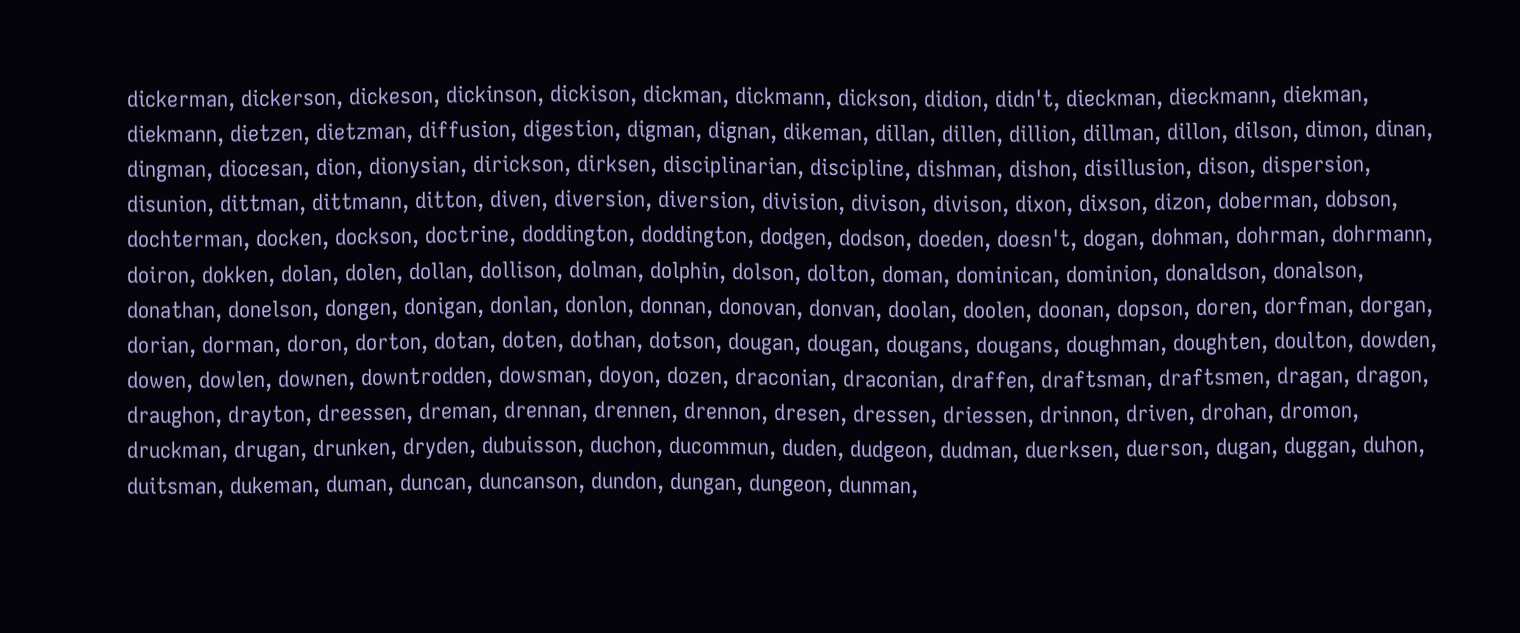dickerman, dickerson, dickeson, dickinson, dickison, dickman, dickmann, dickson, didion, didn't, dieckman, dieckmann, diekman, diekmann, dietzen, dietzman, diffusion, digestion, digman, dignan, dikeman, dillan, dillen, dillion, dillman, dillon, dilson, dimon, dinan, dingman, diocesan, dion, dionysian, dirickson, dirksen, disciplinarian, discipline, dishman, dishon, disillusion, dison, dispersion, disunion, dittman, dittmann, ditton, diven, diversion, diversion, division, divison, divison, dixon, dixson, dizon, doberman, dobson, dochterman, docken, dockson, doctrine, doddington, doddington, dodgen, dodson, doeden, doesn't, dogan, dohman, dohrman, dohrmann, doiron, dokken, dolan, dolen, dollan, dollison, dolman, dolphin, dolson, dolton, doman, dominican, dominion, donaldson, donalson, donathan, donelson, dongen, donigan, donlan, donlon, donnan, donovan, donvan, doolan, doolen, doonan, dopson, doren, dorfman, dorgan, dorian, dorman, doron, dorton, dotan, doten, dothan, dotson, dougan, dougan, dougans, dougans, doughman, doughten, doulton, dowden, dowen, dowlen, downen, downtrodden, dowsman, doyon, dozen, draconian, draconian, draffen, draftsman, draftsmen, dragan, dragon, draughon, drayton, dreessen, dreman, drennan, drennen, drennon, dresen, dressen, driessen, drinnon, driven, drohan, dromon, druckman, drugan, drunken, dryden, dubuisson, duchon, ducommun, duden, dudgeon, dudman, duerksen, duerson, dugan, duggan, duhon, duitsman, dukeman, duman, duncan, duncanson, dundon, dungan, dungeon, dunman,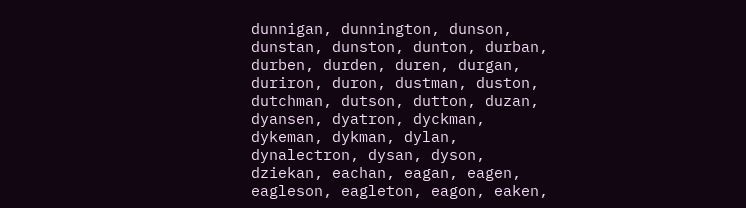dunnigan, dunnington, dunson, dunstan, dunston, dunton, durban, durben, durden, duren, durgan, duriron, duron, dustman, duston, dutchman, dutson, dutton, duzan, dyansen, dyatron, dyckman, dykeman, dykman, dylan, dynalectron, dysan, dyson, dziekan, eachan, eagan, eagen, eagleson, eagleton, eagon, eaken,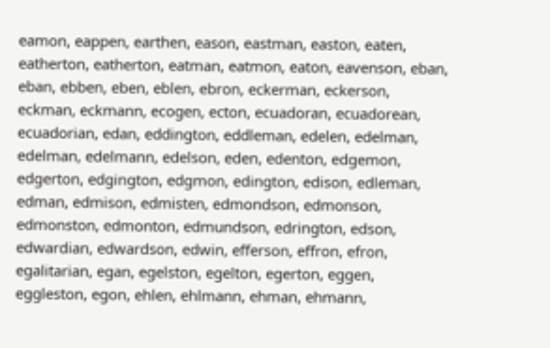eamon, eappen, earthen, eason, eastman, easton, eaten, eatherton, eatherton, eatman, eatmon, eaton, eavenson, eban, eban, ebben, eben, eblen, ebron, eckerman, eckerson, eckman, eckmann, ecogen, ecton, ecuadoran, ecuadorean, ecuadorian, edan, eddington, eddleman, edelen, edelman, edelman, edelmann, edelson, eden, edenton, edgemon, edgerton, edgington, edgmon, edington, edison, edleman, edman, edmison, edmisten, edmondson, edmonson, edmonston, edmonton, edmundson, edrington, edson, edwardian, edwardson, edwin, efferson, effron, efron, egalitarian, egan, egelston, egelton, egerton, eggen, eggleston, egon, ehlen, ehlmann, ehman, ehmann,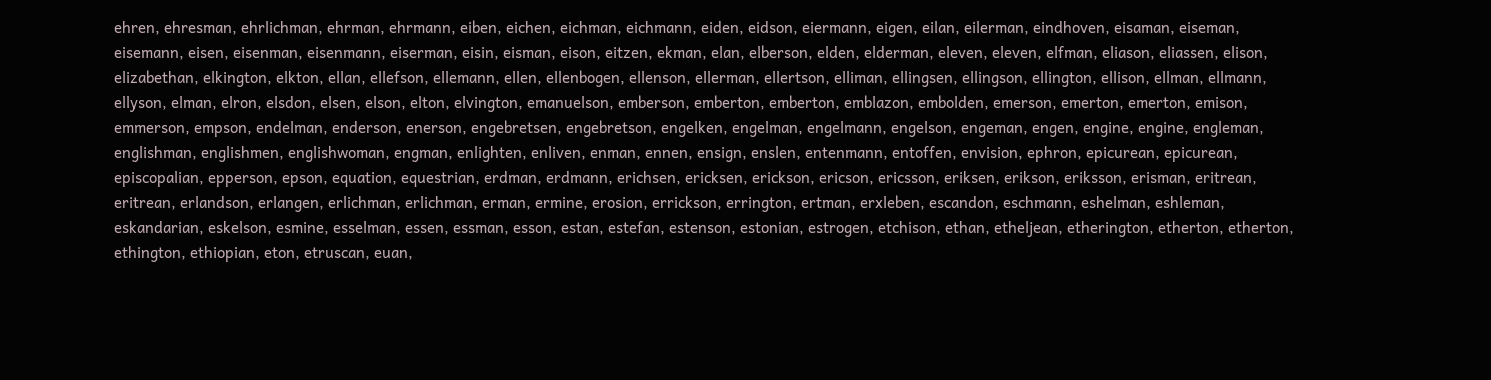ehren, ehresman, ehrlichman, ehrman, ehrmann, eiben, eichen, eichman, eichmann, eiden, eidson, eiermann, eigen, eilan, eilerman, eindhoven, eisaman, eiseman, eisemann, eisen, eisenman, eisenmann, eiserman, eisin, eisman, eison, eitzen, ekman, elan, elberson, elden, elderman, eleven, eleven, elfman, eliason, eliassen, elison, elizabethan, elkington, elkton, ellan, ellefson, ellemann, ellen, ellenbogen, ellenson, ellerman, ellertson, elliman, ellingsen, ellingson, ellington, ellison, ellman, ellmann, ellyson, elman, elron, elsdon, elsen, elson, elton, elvington, emanuelson, emberson, emberton, emberton, emblazon, embolden, emerson, emerton, emerton, emison, emmerson, empson, endelman, enderson, enerson, engebretsen, engebretson, engelken, engelman, engelmann, engelson, engeman, engen, engine, engine, engleman, englishman, englishmen, englishwoman, engman, enlighten, enliven, enman, ennen, ensign, enslen, entenmann, entoffen, envision, ephron, epicurean, epicurean, episcopalian, epperson, epson, equation, equestrian, erdman, erdmann, erichsen, ericksen, erickson, ericson, ericsson, eriksen, erikson, eriksson, erisman, eritrean, eritrean, erlandson, erlangen, erlichman, erlichman, erman, ermine, erosion, errickson, errington, ertman, erxleben, escandon, eschmann, eshelman, eshleman, eskandarian, eskelson, esmine, esselman, essen, essman, esson, estan, estefan, estenson, estonian, estrogen, etchison, ethan, etheljean, etherington, etherton, etherton, ethington, ethiopian, eton, etruscan, euan,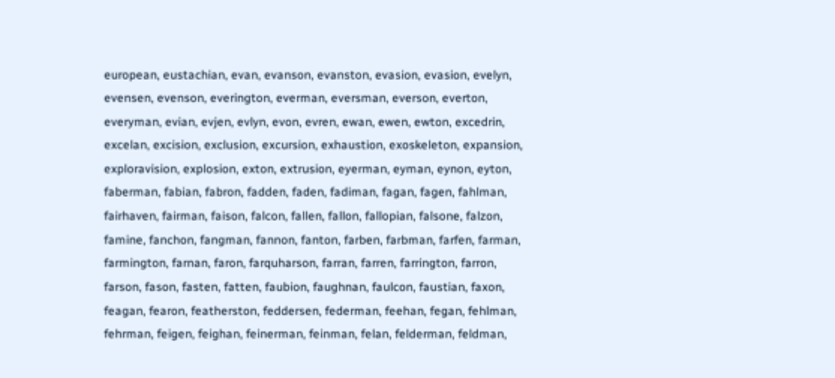european, eustachian, evan, evanson, evanston, evasion, evasion, evelyn, evensen, evenson, everington, everman, eversman, everson, everton, everyman, evian, evjen, evlyn, evon, evren, ewan, ewen, ewton, excedrin, excelan, excision, exclusion, excursion, exhaustion, exoskeleton, expansion, exploravision, explosion, exton, extrusion, eyerman, eyman, eynon, eyton, faberman, fabian, fabron, fadden, faden, fadiman, fagan, fagen, fahlman, fairhaven, fairman, faison, falcon, fallen, fallon, fallopian, falsone, falzon, famine, fanchon, fangman, fannon, fanton, farben, farbman, farfen, farman, farmington, farnan, faron, farquharson, farran, farren, farrington, farron, farson, fason, fasten, fatten, faubion, faughnan, faulcon, faustian, faxon, feagan, fearon, featherston, feddersen, federman, feehan, fegan, fehlman, fehrman, feigen, feighan, feinerman, feinman, felan, felderman, feldman,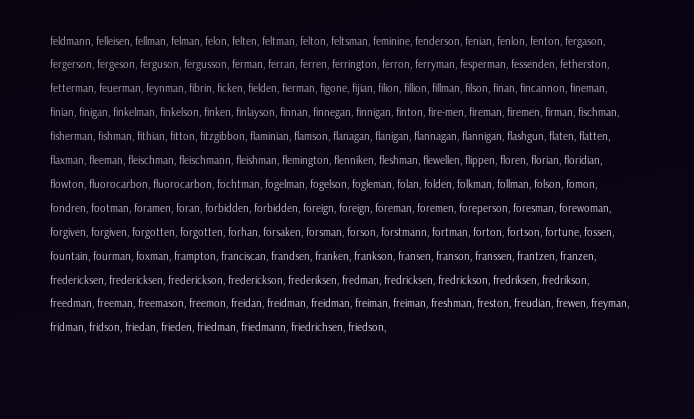feldmann, felleisen, fellman, felman, felon, felten, feltman, felton, feltsman, feminine, fenderson, fenian, fenlon, fenton, fergason, fergerson, fergeson, ferguson, fergusson, ferman, ferran, ferren, ferrington, ferron, ferryman, fesperman, fessenden, fetherston, fetterman, feuerman, feynman, fibrin, ficken, fielden, fierman, figone, fijian, filion, fillion, fillman, filson, finan, fincannon, fineman, finian, finigan, finkelman, finkelson, finken, finlayson, finnan, finnegan, finnigan, finton, fire-men, fireman, firemen, firman, fischman, fisherman, fishman, fithian, fitton, fitzgibbon, flaminian, flamson, flanagan, flanigan, flannagan, flannigan, flashgun, flaten, flatten, flaxman, fleeman, fleischman, fleischmann, fleishman, flemington, flenniken, fleshman, flewellen, flippen, floren, florian, floridian, flowton, fluorocarbon, fluorocarbon, fochtman, fogelman, fogelson, fogleman, folan, folden, folkman, follman, folson, fomon, fondren, footman, foramen, foran, forbidden, forbidden, foreign, foreign, foreman, foremen, foreperson, foresman, forewoman, forgiven, forgiven, forgotten, forgotten, forhan, forsaken, forsman, forson, forstmann, fortman, forton, fortson, fortune, fossen, fountain, fourman, foxman, frampton, franciscan, frandsen, franken, frankson, fransen, franson, franssen, frantzen, franzen, fredericksen, fredericksen, frederickson, frederickson, frederiksen, fredman, fredricksen, fredrickson, fredriksen, fredrikson, freedman, freeman, freemason, freemon, freidan, freidman, freidman, freiman, freiman, freshman, freston, freudian, frewen, freyman, fridman, fridson, friedan, frieden, friedman, friedmann, friedrichsen, friedson,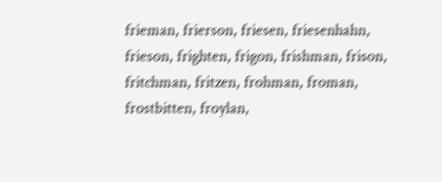frieman, frierson, friesen, friesenhahn, frieson, frighten, frigon, frishman, frison, fritchman, fritzen, frohman, froman, frostbitten, froylan,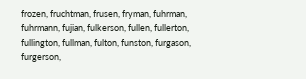frozen, fruchtman, frusen, fryman, fuhrman, fuhrmann, fujian, fulkerson, fullen, fullerton, fullington, fullman, fulton, funston, furgason, furgerson,